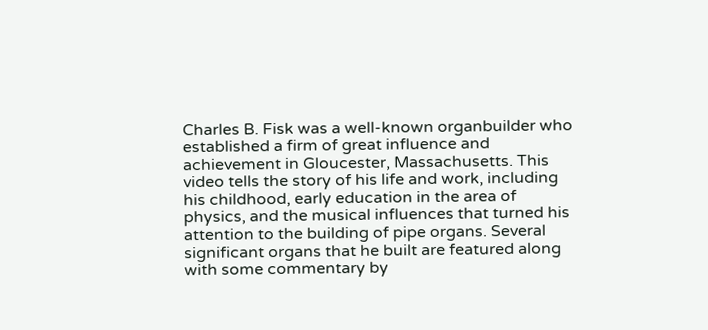Charles B. Fisk was a well-known organbuilder who established a firm of great influence and achievement in Gloucester, Massachusetts. This video tells the story of his life and work, including his childhood, early education in the area of physics, and the musical influences that turned his attention to the building of pipe organs. Several significant organs that he built are featured along with some commentary by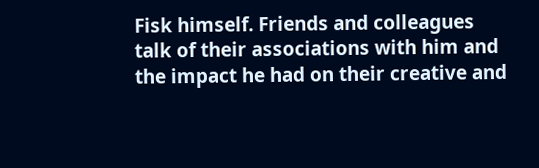Fisk himself. Friends and colleagues talk of their associations with him and the impact he had on their creative and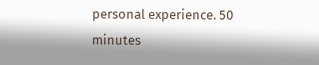personal experience. 50 minutes